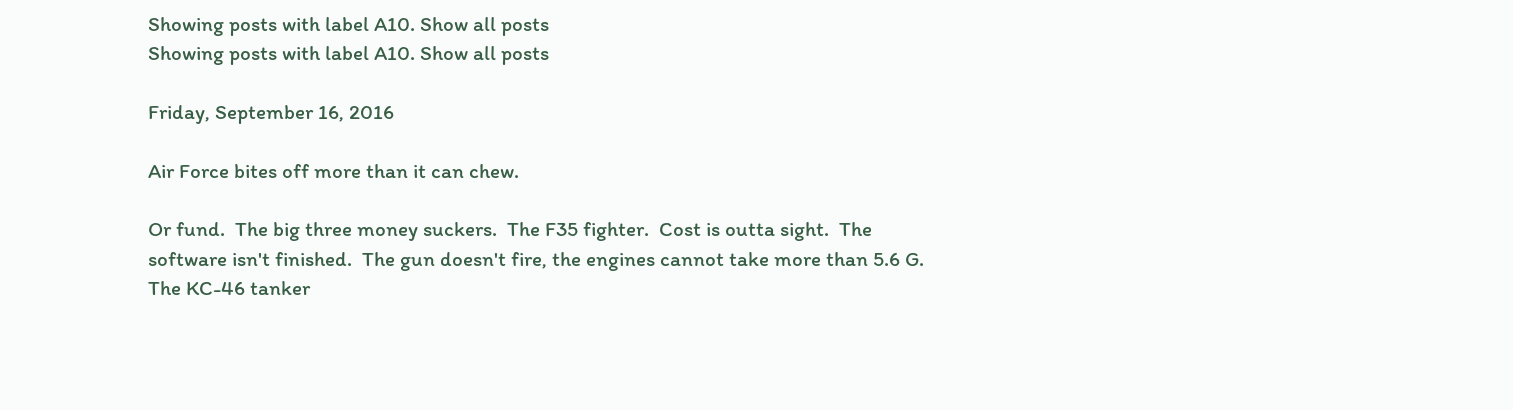Showing posts with label A10. Show all posts
Showing posts with label A10. Show all posts

Friday, September 16, 2016

Air Force bites off more than it can chew.

Or fund.  The big three money suckers.  The F35 fighter.  Cost is outta sight.  The software isn't finished.  The gun doesn't fire, the engines cannot take more than 5.6 G.  The KC-46 tanker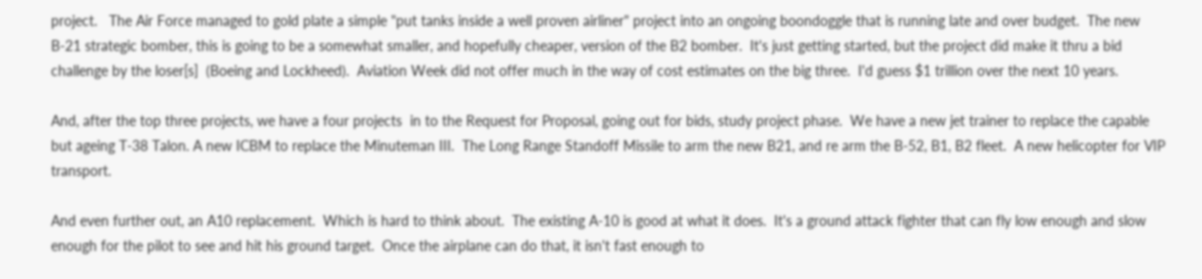project.   The Air Force managed to gold plate a simple "put tanks inside a well proven airliner" project into an ongoing boondoggle that is running late and over budget.  The new B-21 strategic bomber, this is going to be a somewhat smaller, and hopefully cheaper, version of the B2 bomber.  It's just getting started, but the project did make it thru a bid challenge by the loser[s]  (Boeing and Lockheed).  Aviation Week did not offer much in the way of cost estimates on the big three.  I'd guess $1 trillion over the next 10 years.

And, after the top three projects, we have a four projects  in to the Request for Proposal, going out for bids, study project phase.  We have a new jet trainer to replace the capable but ageing T-38 Talon. A new ICBM to replace the Minuteman III.  The Long Range Standoff Missile to arm the new B21, and re arm the B-52, B1, B2 fleet.  A new helicopter for VIP transport.

And even further out, an A10 replacement.  Which is hard to think about.  The existing A-10 is good at what it does.  It's a ground attack fighter that can fly low enough and slow enough for the pilot to see and hit his ground target.  Once the airplane can do that, it isn't fast enough to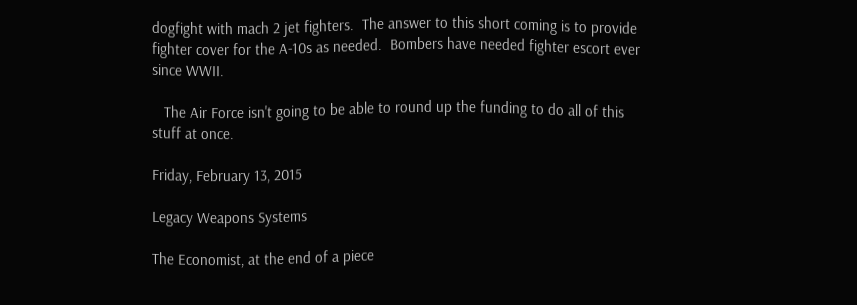dogfight with mach 2 jet fighters.  The answer to this short coming is to provide fighter cover for the A-10s as needed.  Bombers have needed fighter escort ever since WWII.

   The Air Force isn't going to be able to round up the funding to do all of this stuff at once.

Friday, February 13, 2015

Legacy Weapons Systems

The Economist, at the end of a piece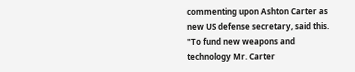commenting upon Ashton Carter as new US defense secretary, said this.  "To fund new weapons and technology Mr. Carter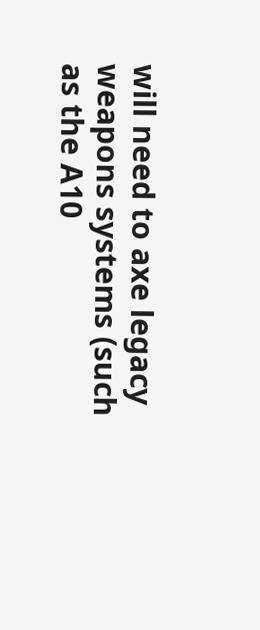will need to axe legacy weapons systems (such as the A10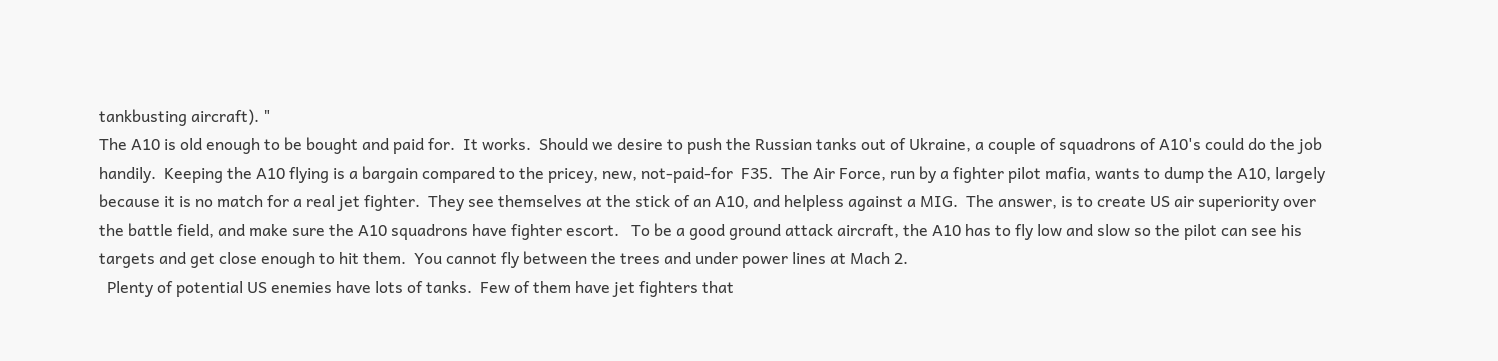tankbusting aircraft). "
The A10 is old enough to be bought and paid for.  It works.  Should we desire to push the Russian tanks out of Ukraine, a couple of squadrons of A10's could do the job handily.  Keeping the A10 flying is a bargain compared to the pricey, new, not-paid-for  F35.  The Air Force, run by a fighter pilot mafia, wants to dump the A10, largely because it is no match for a real jet fighter.  They see themselves at the stick of an A10, and helpless against a MIG.  The answer, is to create US air superiority over the battle field, and make sure the A10 squadrons have fighter escort.   To be a good ground attack aircraft, the A10 has to fly low and slow so the pilot can see his targets and get close enough to hit them.  You cannot fly between the trees and under power lines at Mach 2.
  Plenty of potential US enemies have lots of tanks.  Few of them have jet fighters that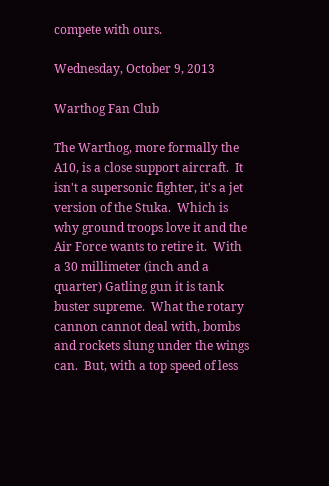compete with ours.

Wednesday, October 9, 2013

Warthog Fan Club

The Warthog, more formally the A10, is a close support aircraft.  It isn't a supersonic fighter, it's a jet version of the Stuka.  Which is why ground troops love it and the Air Force wants to retire it.  With a 30 millimeter (inch and a quarter) Gatling gun it is tank buster supreme.  What the rotary cannon cannot deal with, bombs and rockets slung under the wings can.  But, with a top speed of less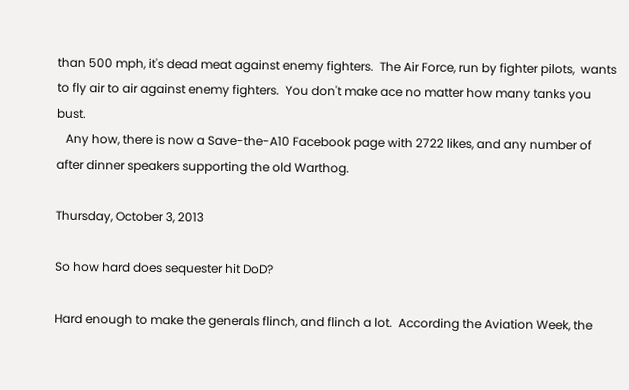than 500 mph, it's dead meat against enemy fighters.  The Air Force, run by fighter pilots,  wants to fly air to air against enemy fighters.  You don't make ace no matter how many tanks you bust.
   Any how, there is now a Save-the-A10 Facebook page with 2722 likes, and any number of after dinner speakers supporting the old Warthog.

Thursday, October 3, 2013

So how hard does sequester hit DoD?

Hard enough to make the generals flinch, and flinch a lot.  According the Aviation Week, the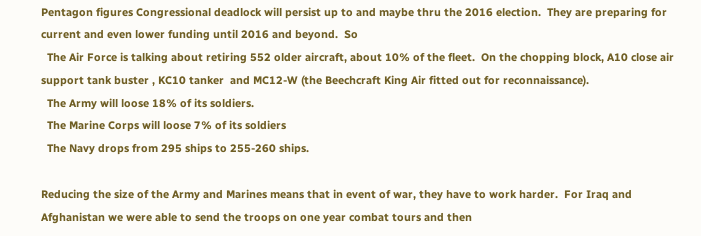Pentagon figures Congressional deadlock will persist up to and maybe thru the 2016 election.  They are preparing for current and even lower funding until 2016 and beyond.  So
  The Air Force is talking about retiring 552 older aircraft, about 10% of the fleet.  On the chopping block, A10 close air support tank buster , KC10 tanker  and MC12-W (the Beechcraft King Air fitted out for reconnaissance).
  The Army will loose 18% of its soldiers.
  The Marine Corps will loose 7% of its soldiers
  The Navy drops from 295 ships to 255-260 ships.

Reducing the size of the Army and Marines means that in event of war, they have to work harder.  For Iraq and Afghanistan we were able to send the troops on one year combat tours and then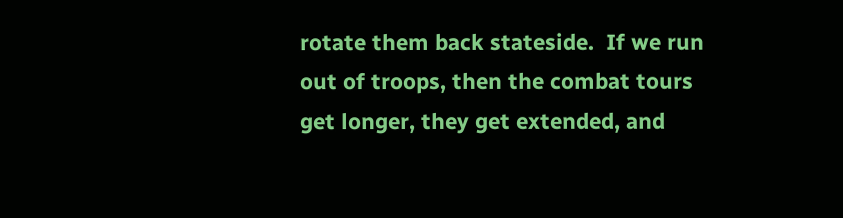rotate them back stateside.  If we run out of troops, then the combat tours get longer, they get extended, and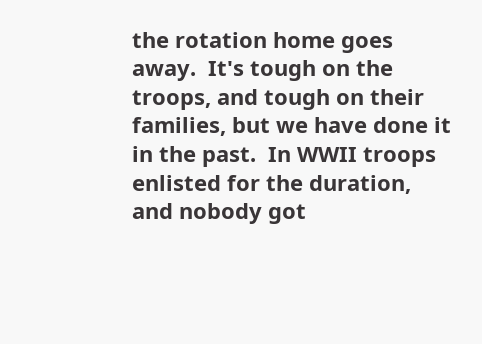the rotation home goes away.  It's tough on the troops, and tough on their families, but we have done it in the past.  In WWII troops enlisted for the duration, and nobody got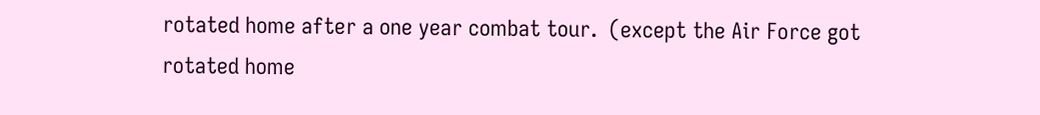rotated home after a one year combat tour.  (except the Air Force got rotated home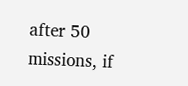after 50 missions, if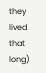they lived that long)